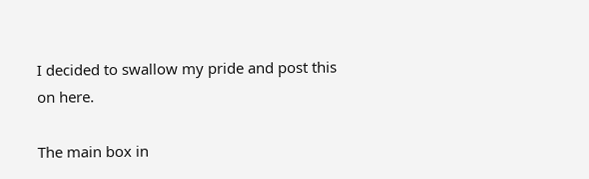I decided to swallow my pride and post this on here.

The main box in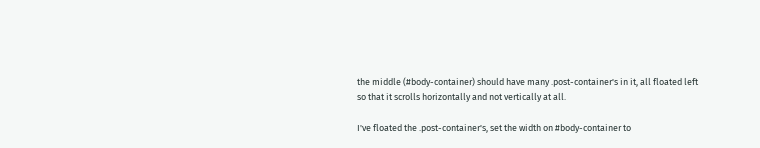the middle (#body-container) should have many .post-container's in it, all floated left so that it scrolls horizontally and not vertically at all.

I've floated the .post-container's, set the width on #body-container to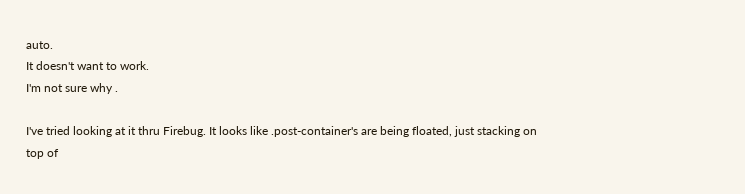auto.
It doesn't want to work.
I'm not sure why .

I've tried looking at it thru Firebug. It looks like .post-container's are being floated, just stacking on top of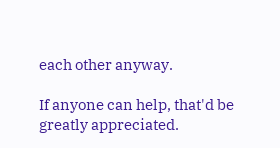each other anyway.

If anyone can help, that'd be greatly appreciated.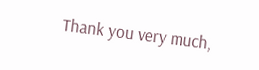Thank you very much,